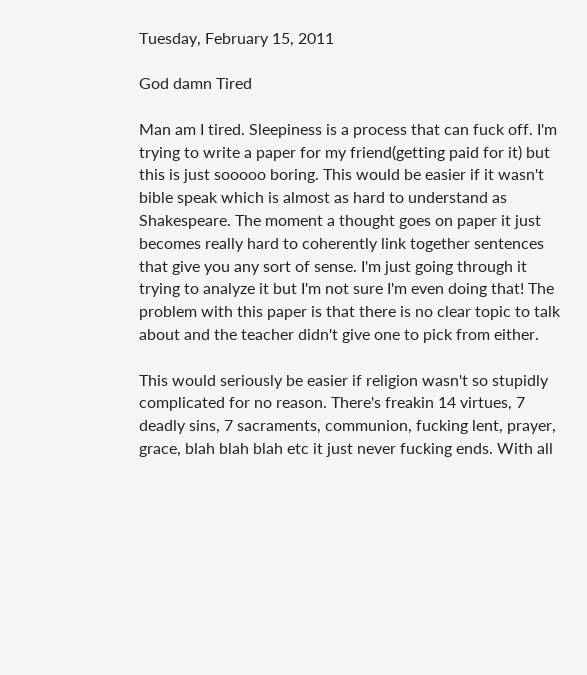Tuesday, February 15, 2011

God damn Tired

Man am I tired. Sleepiness is a process that can fuck off. I'm trying to write a paper for my friend(getting paid for it) but this is just sooooo boring. This would be easier if it wasn't bible speak which is almost as hard to understand as Shakespeare. The moment a thought goes on paper it just becomes really hard to coherently link together sentences that give you any sort of sense. I'm just going through it trying to analyze it but I'm not sure I'm even doing that! The problem with this paper is that there is no clear topic to talk about and the teacher didn't give one to pick from either.

This would seriously be easier if religion wasn't so stupidly complicated for no reason. There's freakin 14 virtues, 7 deadly sins, 7 sacraments, communion, fucking lent, prayer, grace, blah blah blah etc it just never fucking ends. With all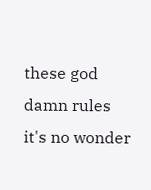these god damn rules it's no wonder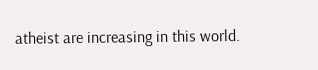atheist are increasing in this world.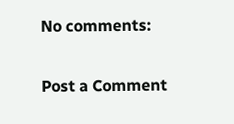No comments:

Post a Comment